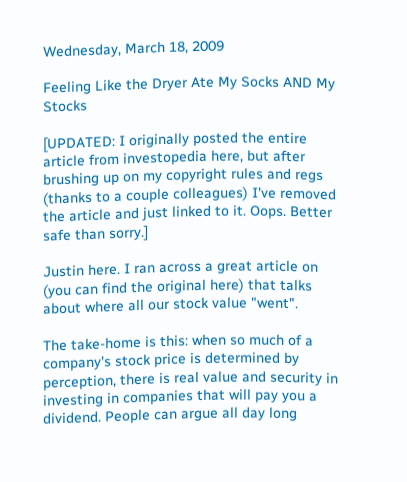Wednesday, March 18, 2009

Feeling Like the Dryer Ate My Socks AND My Stocks

[UPDATED: I originally posted the entire article from investopedia here, but after brushing up on my copyright rules and regs (thanks to a couple colleagues) I've removed the article and just linked to it. Oops. Better safe than sorry.]

Justin here. I ran across a great article on
(you can find the original here) that talks about where all our stock value "went".

The take-home is this: when so much of a company's stock price is determined by perception, there is real value and security in investing in companies that will pay you a dividend. People can argue all day long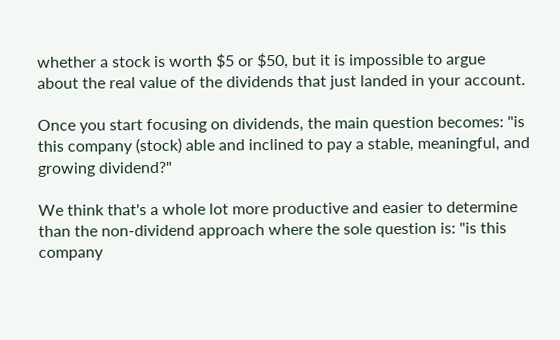whether a stock is worth $5 or $50, but it is impossible to argue about the real value of the dividends that just landed in your account.

Once you start focusing on dividends, the main question becomes: "is this company (stock) able and inclined to pay a stable, meaningful, and growing dividend?"

We think that's a whole lot more productive and easier to determine than the non-dividend approach where the sole question is: "is this company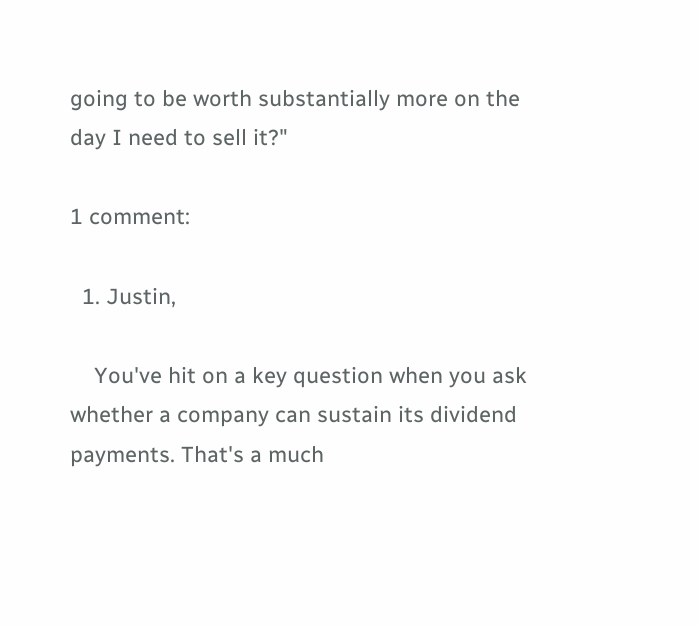going to be worth substantially more on the day I need to sell it?"

1 comment:

  1. Justin,

    You've hit on a key question when you ask whether a company can sustain its dividend payments. That's a much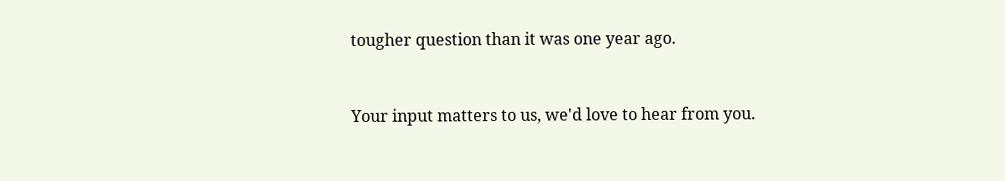tougher question than it was one year ago.


Your input matters to us, we'd love to hear from you.